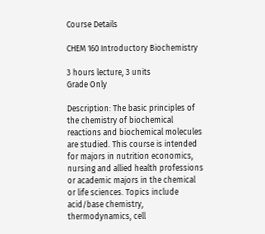Course Details

CHEM 160 Introductory Biochemistry

3 hours lecture, 3 units
Grade Only

Description: The basic principles of the chemistry of biochemical reactions and biochemical molecules are studied. This course is intended for majors in nutrition economics, nursing and allied health professions or academic majors in the chemical or life sciences. Topics include acid/base chemistry, thermodynamics, cell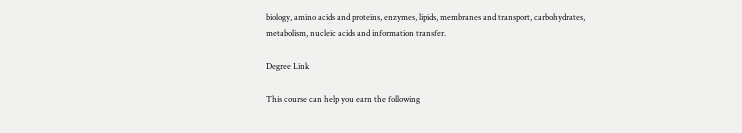biology, amino acids and proteins, enzymes, lipids, membranes and transport, carbohydrates, metabolism, nucleic acids and information transfer.

Degree Link

This course can help you earn the following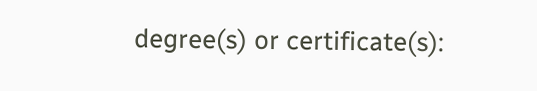degree(s) or certificate(s):